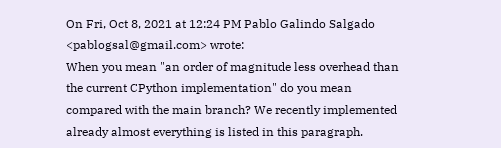On Fri, Oct 8, 2021 at 12:24 PM Pablo Galindo Salgado <pablogsal@gmail.com> wrote:
When you mean "an order of magnitude less overhead than the current CPython implementation" do you mean compared with the main branch? We recently implemented already almost everything is listed in this paragraph.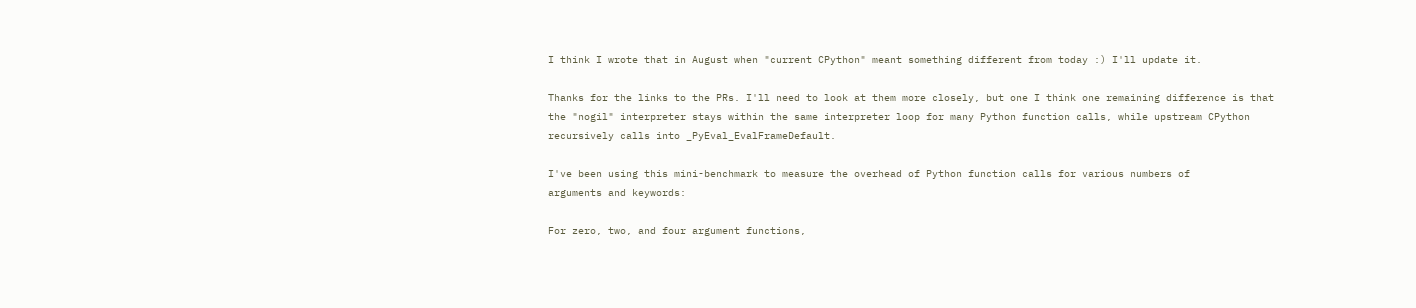I think I wrote that in August when "current CPython" meant something different from today :) I'll update it.

Thanks for the links to the PRs. I'll need to look at them more closely, but one I think one remaining difference is that
the "nogil" interpreter stays within the same interpreter loop for many Python function calls, while upstream CPython
recursively calls into _PyEval_EvalFrameDefault.

I've been using this mini-benchmark to measure the overhead of Python function calls for various numbers of
arguments and keywords:

For zero, two, and four argument functions,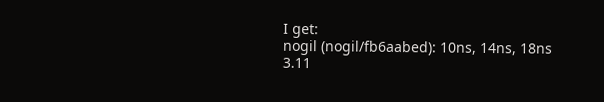I get:
nogil (nogil/fb6aabed): 10ns, 14ns, 18ns
3.11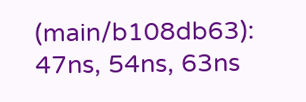(main/b108db63): 47ns, 54ns, 63ns